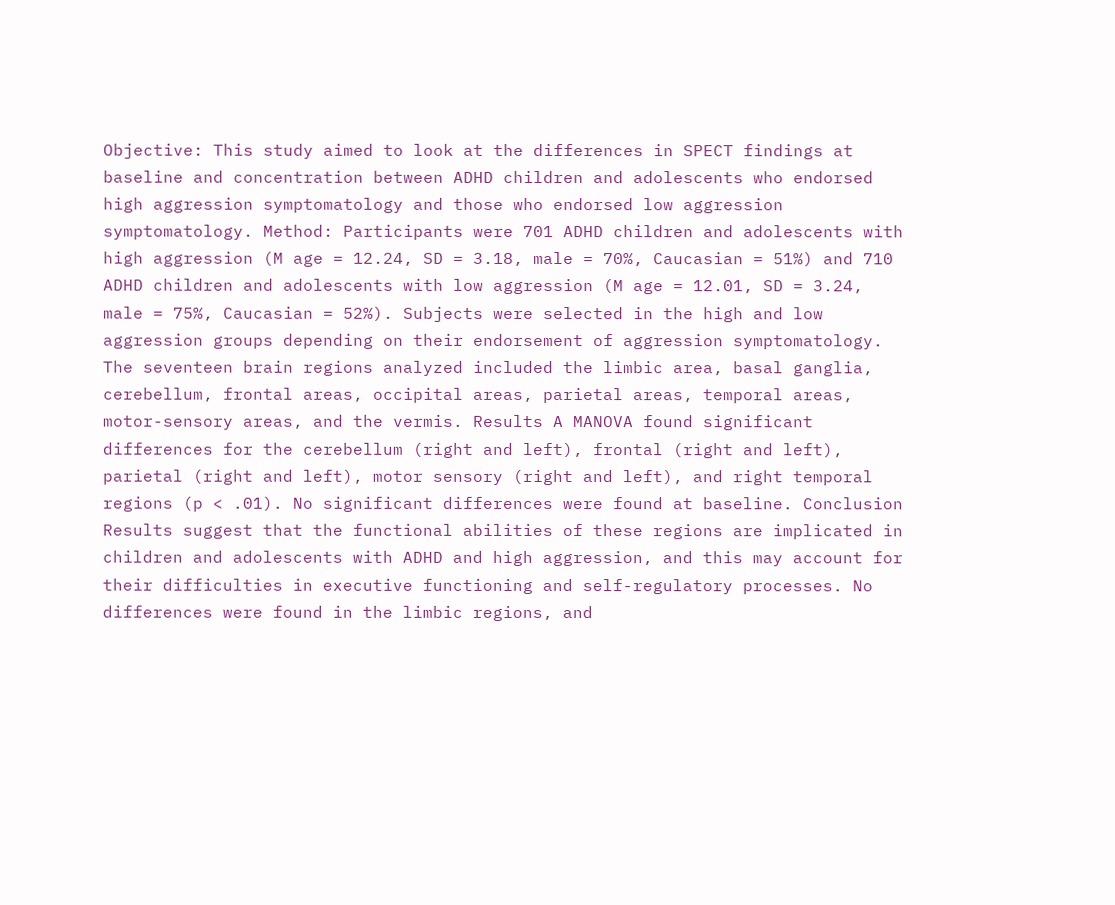Objective: This study aimed to look at the differences in SPECT findings at baseline and concentration between ADHD children and adolescents who endorsed high aggression symptomatology and those who endorsed low aggression symptomatology. Method: Participants were 701 ADHD children and adolescents with high aggression (M age = 12.24, SD = 3.18, male = 70%, Caucasian = 51%) and 710 ADHD children and adolescents with low aggression (M age = 12.01, SD = 3.24, male = 75%, Caucasian = 52%). Subjects were selected in the high and low aggression groups depending on their endorsement of aggression symptomatology. The seventeen brain regions analyzed included the limbic area, basal ganglia, cerebellum, frontal areas, occipital areas, parietal areas, temporal areas, motor-sensory areas, and the vermis. Results A MANOVA found significant differences for the cerebellum (right and left), frontal (right and left), parietal (right and left), motor sensory (right and left), and right temporal regions (p < .01). No significant differences were found at baseline. Conclusion Results suggest that the functional abilities of these regions are implicated in children and adolescents with ADHD and high aggression, and this may account for their difficulties in executive functioning and self-regulatory processes. No differences were found in the limbic regions, and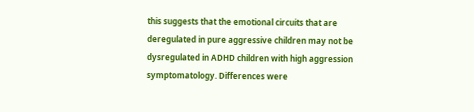this suggests that the emotional circuits that are deregulated in pure aggressive children may not be dysregulated in ADHD children with high aggression symptomatology. Differences were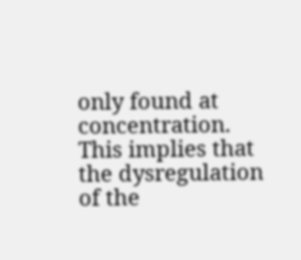only found at concentration. This implies that the dysregulation of the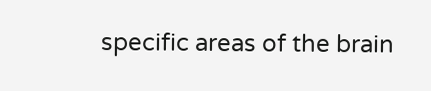specific areas of the brain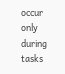occur only during tasks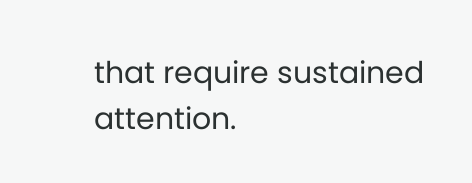that require sustained attention.